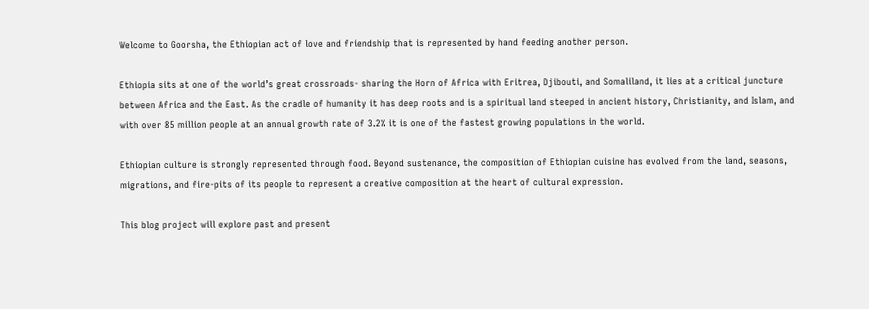Welcome to Goorsha, the Ethiopian act of love and friendship that is represented by hand feeding another person.

Ethiopia sits at one of the world’s great crossroads- sharing the Horn of Africa with Eritrea, Djibouti, and Somaliland, it lies at a critical juncture between Africa and the East. As the cradle of humanity it has deep roots and is a spiritual land steeped in ancient history, Christianity, and Islam, and with over 85 million people at an annual growth rate of 3.2% it is one of the fastest growing populations in the world.

Ethiopian culture is strongly represented through food. Beyond sustenance, the composition of Ethiopian cuisine has evolved from the land, seasons, migrations, and fire-pits of its people to represent a creative composition at the heart of cultural expression.

This blog project will explore past and present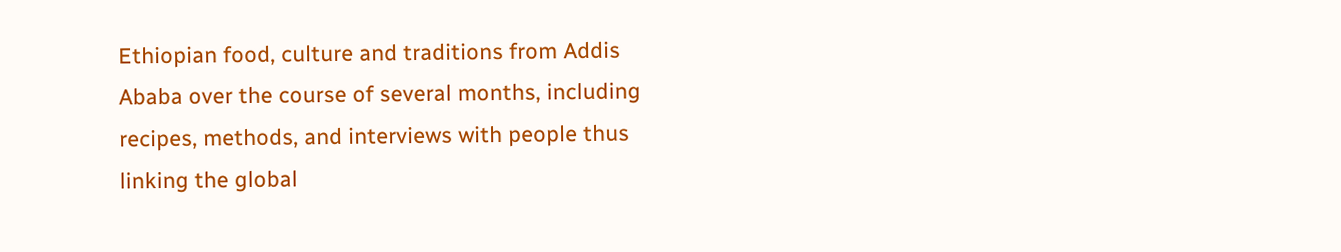Ethiopian food, culture and traditions from Addis Ababa over the course of several months, including recipes, methods, and interviews with people thus linking the global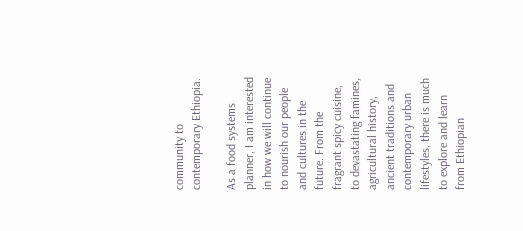community to contemporary Ethiopia.

As a food systems planner, I am interested in how we will continue to nourish our people and cultures in the future. From the fragrant spicy cuisine, to devastating famines, agricultural history, ancient traditions and contemporary urban lifestyles, there is much to explore and learn from Ethiopian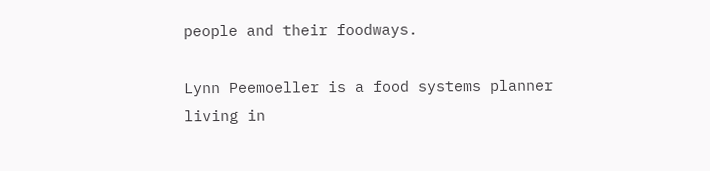people and their foodways.

Lynn Peemoeller is a food systems planner living in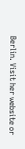Berlin. Visit her website or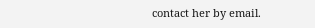contact her by email.